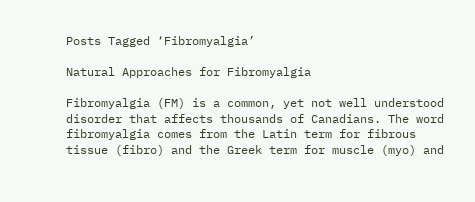Posts Tagged ‘Fibromyalgia’

Natural Approaches for Fibromyalgia

Fibromyalgia (FM) is a common, yet not well understood disorder that affects thousands of Canadians. The word fibromyalgia comes from the Latin term for fibrous tissue (fibro) and the Greek term for muscle (myo) and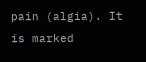pain (algia). It is marked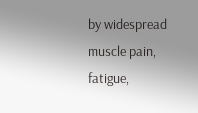by widespread muscle pain, fatigue,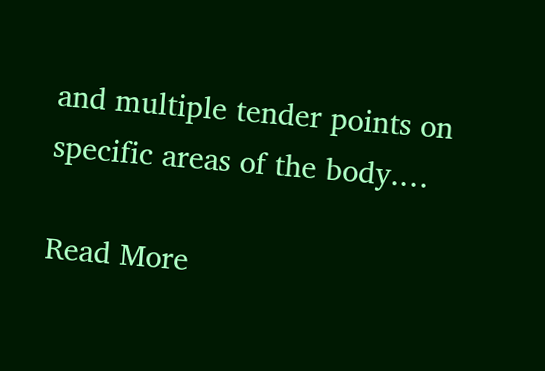and multiple tender points on specific areas of the body.…

Read More